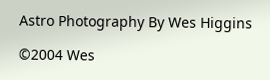Astro Photography By Wes Higgins

©2004 Wes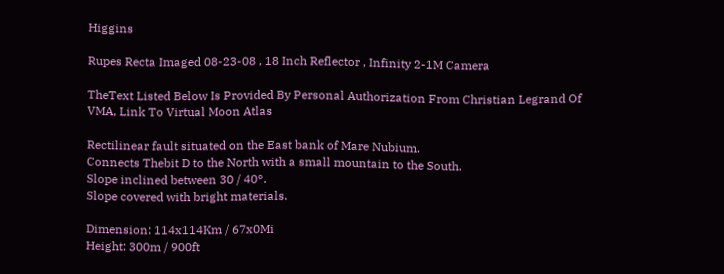Higgins

Rupes Recta Imaged 08-23-08 , 18 Inch Reflector , Infinity 2-1M Camera

TheText Listed Below Is Provided By Personal Authorization From Christian Legrand Of VMA, Link To Virtual Moon Atlas

Rectilinear fault situated on the East bank of Mare Nubium.
Connects Thebit D to the North with a small mountain to the South.
Slope inclined between 30 / 40°.
Slope covered with bright materials.

Dimension: 114x114Km / 67x0Mi
Height: 300m / 900ft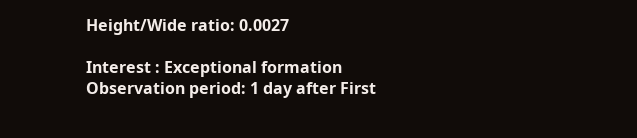Height/Wide ratio: 0.0027

Interest : Exceptional formation
Observation period: 1 day after First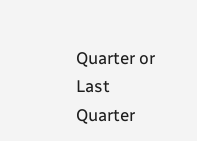Quarter or Last Quarter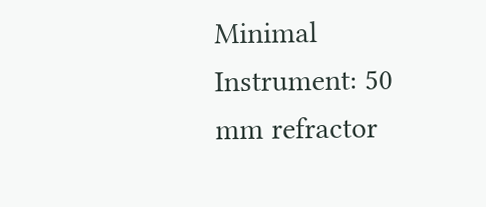Minimal Instrument: 50 mm refractor